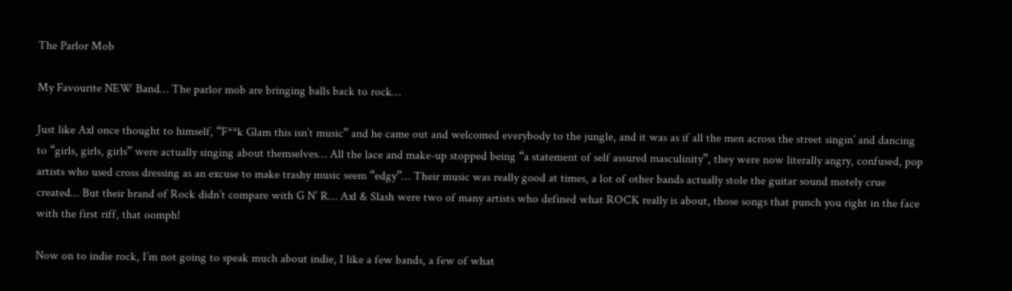The Parlor Mob

My Favourite NEW Band… The parlor mob are bringing balls back to rock…

Just like Axl once thought to himself, “F**k Glam this isn’t music” and he came out and welcomed everybody to the jungle, and it was as if all the men across the street singin’ and dancing to “girls, girls, girls” were actually singing about themselves… All the lace and make-up stopped being “a statement of self assured masculinity”, they were now literally angry, confused, pop artists who used cross dressing as an excuse to make trashy music seem “edgy”… Their music was really good at times, a lot of other bands actually stole the guitar sound motely crue created… But their brand of Rock didn’t compare with G N’ R… Axl & Slash were two of many artists who defined what ROCK really is about, those songs that punch you right in the face with the first riff, that oomph!

Now on to indie rock, I’m not going to speak much about indie, I like a few bands, a few of what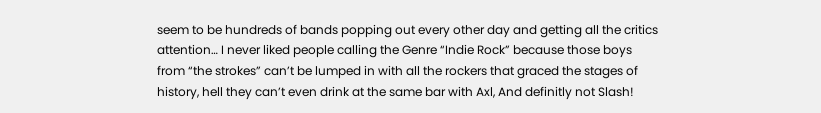seem to be hundreds of bands popping out every other day and getting all the critics attention… I never liked people calling the Genre “Indie Rock” because those boys from “the strokes” can’t be lumped in with all the rockers that graced the stages of history, hell they can’t even drink at the same bar with Axl, And definitly not Slash!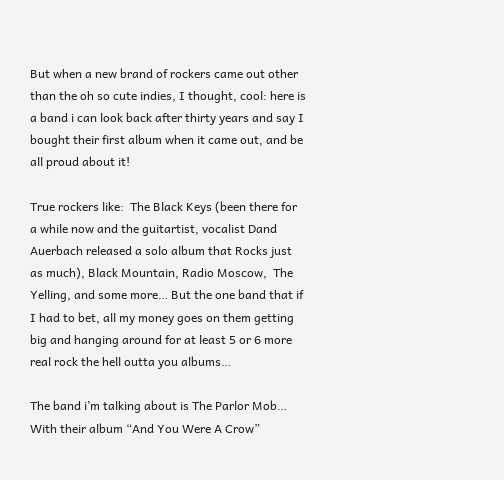But when a new brand of rockers came out other than the oh so cute indies, I thought, cool: here is a band i can look back after thirty years and say I bought their first album when it came out, and be all proud about it!

True rockers like:  The Black Keys (been there for a while now and the guitartist, vocalist Dand Auerbach released a solo album that Rocks just as much), Black Mountain, Radio Moscow,  The Yelling, and some more… But the one band that if I had to bet, all my money goes on them getting big and hanging around for at least 5 or 6 more real rock the hell outta you albums…

The band i’m talking about is The Parlor Mob… With their album “And You Were A Crow”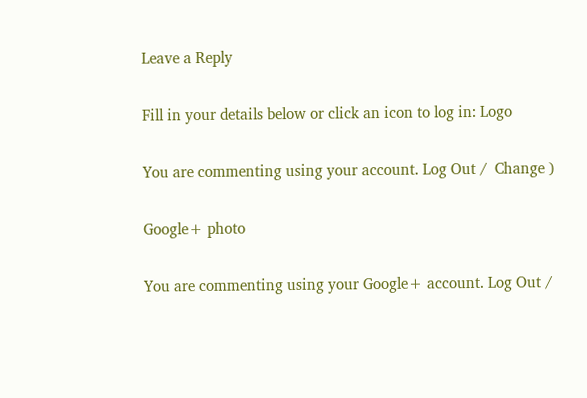Leave a Reply

Fill in your details below or click an icon to log in: Logo

You are commenting using your account. Log Out /  Change )

Google+ photo

You are commenting using your Google+ account. Log Out /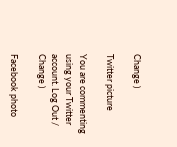Change )

Twitter picture

You are commenting using your Twitter account. Log Out /  Change )

Facebook photo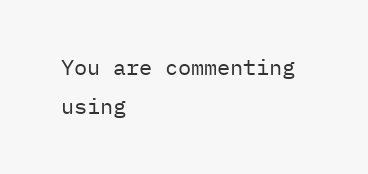You are commenting using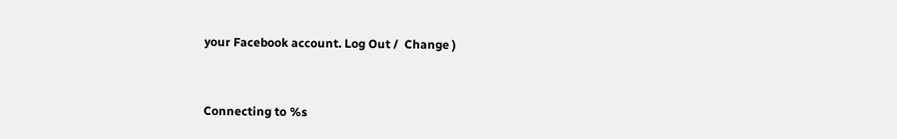your Facebook account. Log Out /  Change )


Connecting to %s